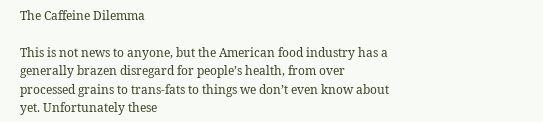The Caffeine Dilemma

This is not news to anyone, but the American food industry has a generally brazen disregard for people’s health, from over processed grains to trans-fats to things we don’t even know about yet. Unfortunately these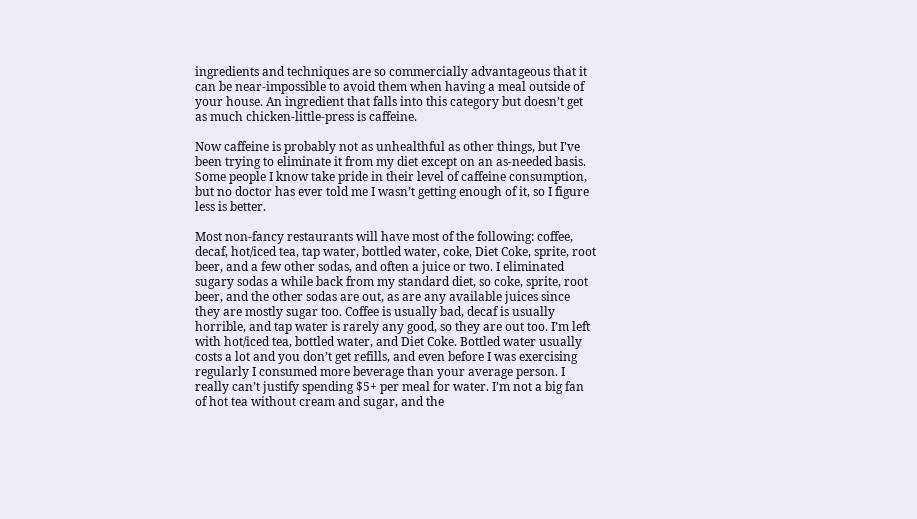ingredients and techniques are so commercially advantageous that it can be near-impossible to avoid them when having a meal outside of your house. An ingredient that falls into this category but doesn’t get as much chicken-little-press is caffeine.

Now caffeine is probably not as unhealthful as other things, but I’ve been trying to eliminate it from my diet except on an as-needed basis. Some people I know take pride in their level of caffeine consumption, but no doctor has ever told me I wasn’t getting enough of it, so I figure less is better.

Most non-fancy restaurants will have most of the following: coffee, decaf, hot/iced tea, tap water, bottled water, coke, Diet Coke, sprite, root beer, and a few other sodas, and often a juice or two. I eliminated sugary sodas a while back from my standard diet, so coke, sprite, root beer, and the other sodas are out, as are any available juices since they are mostly sugar too. Coffee is usually bad, decaf is usually horrible, and tap water is rarely any good, so they are out too. I’m left with hot/iced tea, bottled water, and Diet Coke. Bottled water usually costs a lot and you don’t get refills, and even before I was exercising regularly I consumed more beverage than your average person. I really can’t justify spending $5+ per meal for water. I’m not a big fan of hot tea without cream and sugar, and the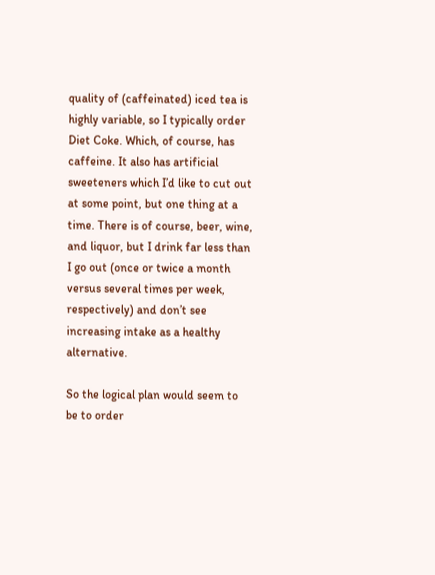quality of (caffeinated) iced tea is highly variable, so I typically order Diet Coke. Which, of course, has caffeine. It also has artificial sweeteners which I’d like to cut out at some point, but one thing at a time. There is of course, beer, wine, and liquor, but I drink far less than I go out (once or twice a month versus several times per week, respectively) and don’t see increasing intake as a healthy alternative.

So the logical plan would seem to be to order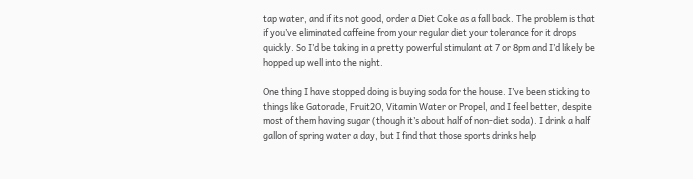tap water, and if its not good, order a Diet Coke as a fall back. The problem is that if you’ve eliminated caffeine from your regular diet your tolerance for it drops quickly. So I’d be taking in a pretty powerful stimulant at 7 or 8pm and I’d likely be hopped up well into the night.

One thing I have stopped doing is buying soda for the house. I’ve been sticking to things like Gatorade, Fruit2O, Vitamin Water or Propel, and I feel better, despite most of them having sugar (though it’s about half of non-diet soda). I drink a half gallon of spring water a day, but I find that those sports drinks help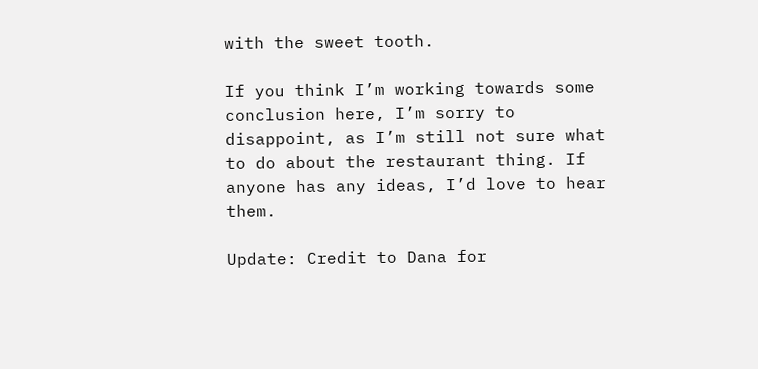with the sweet tooth.

If you think I’m working towards some conclusion here, I’m sorry to disappoint, as I’m still not sure what to do about the restaurant thing. If anyone has any ideas, I’d love to hear them.

Update: Credit to Dana for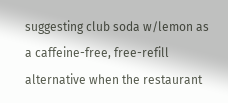suggesting club soda w/lemon as a caffeine-free, free-refill alternative when the restaurant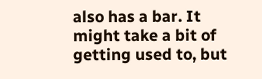also has a bar. It might take a bit of getting used to, but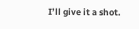I’ll give it a shot.